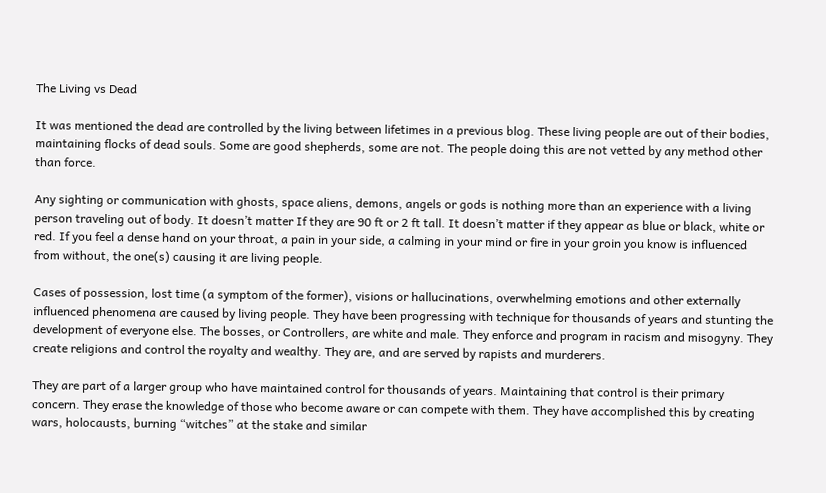The Living vs Dead

It was mentioned the dead are controlled by the living between lifetimes in a previous blog. These living people are out of their bodies, maintaining flocks of dead souls. Some are good shepherds, some are not. The people doing this are not vetted by any method other than force.

Any sighting or communication with ghosts, space aliens, demons, angels or gods is nothing more than an experience with a living person traveling out of body. It doesn’t matter If they are 90 ft or 2 ft tall. It doesn’t matter if they appear as blue or black, white or red. If you feel a dense hand on your throat, a pain in your side, a calming in your mind or fire in your groin you know is influenced from without, the one(s) causing it are living people.

Cases of possession, lost time (a symptom of the former), visions or hallucinations, overwhelming emotions and other externally influenced phenomena are caused by living people. They have been progressing with technique for thousands of years and stunting the development of everyone else. The bosses, or Controllers, are white and male. They enforce and program in racism and misogyny. They create religions and control the royalty and wealthy. They are, and are served by rapists and murderers.

They are part of a larger group who have maintained control for thousands of years. Maintaining that control is their primary concern. They erase the knowledge of those who become aware or can compete with them. They have accomplished this by creating wars, holocausts, burning “witches” at the stake and similar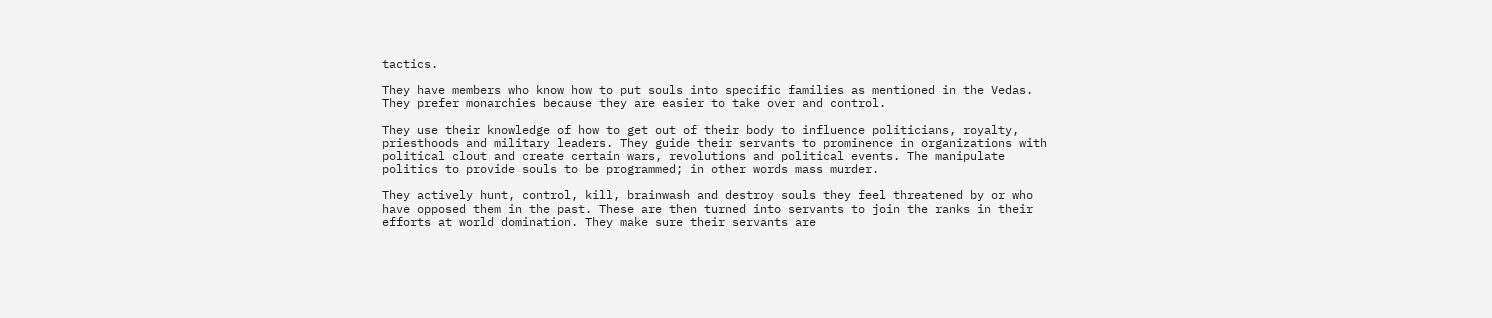tactics.

They have members who know how to put souls into specific families as mentioned in the Vedas. They prefer monarchies because they are easier to take over and control.

They use their knowledge of how to get out of their body to influence politicians, royalty, priesthoods and military leaders. They guide their servants to prominence in organizations with political clout and create certain wars, revolutions and political events. The manipulate politics to provide souls to be programmed; in other words mass murder.

They actively hunt, control, kill, brainwash and destroy souls they feel threatened by or who have opposed them in the past. These are then turned into servants to join the ranks in their efforts at world domination. They make sure their servants are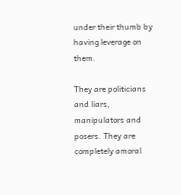under their thumb by having leverage on them.

They are politicians and liars, manipulators and posers. They are completely amoral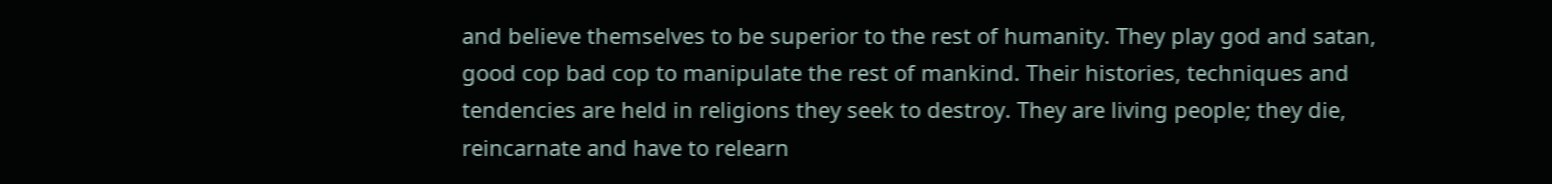and believe themselves to be superior to the rest of humanity. They play god and satan, good cop bad cop to manipulate the rest of mankind. Their histories, techniques and tendencies are held in religions they seek to destroy. They are living people; they die, reincarnate and have to relearn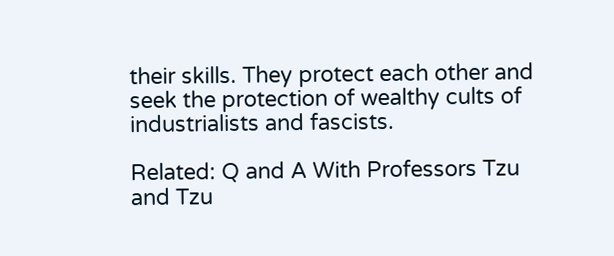their skills. They protect each other and seek the protection of wealthy cults of industrialists and fascists.

Related: Q and A With Professors Tzu and Tzu